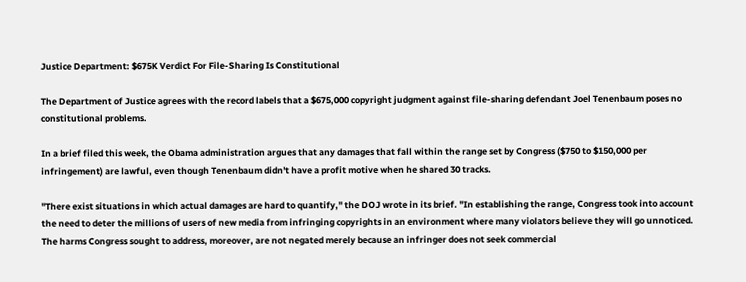Justice Department: $675K Verdict For File-Sharing Is Constitutional

The Department of Justice agrees with the record labels that a $675,000 copyright judgment against file-sharing defendant Joel Tenenbaum poses no constitutional problems.

In a brief filed this week, the Obama administration argues that any damages that fall within the range set by Congress ($750 to $150,000 per infringement) are lawful, even though Tenenbaum didn't have a profit motive when he shared 30 tracks.

"There exist situations in which actual damages are hard to quantify," the DOJ wrote in its brief. "In establishing the range, Congress took into account the need to deter the millions of users of new media from infringing copyrights in an environment where many violators believe they will go unnoticed. The harms Congress sought to address, moreover, are not negated merely because an infringer does not seek commercial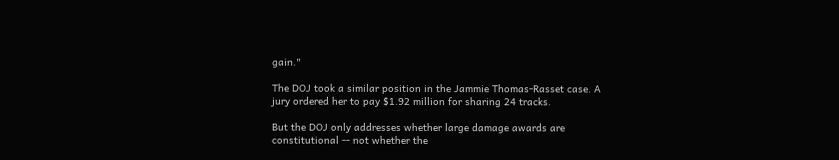gain."

The DOJ took a similar position in the Jammie Thomas-Rasset case. A jury ordered her to pay $1.92 million for sharing 24 tracks.

But the DOJ only addresses whether large damage awards are constitutional -- not whether the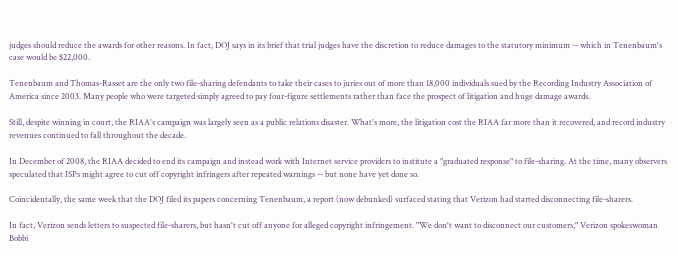judges should reduce the awards for other reasons. In fact, DOJ says in its brief that trial judges have the discretion to reduce damages to the statutory minimum -- which in Tenenbaum's case would be $22,000.

Tenenbaum and Thomas-Rasset are the only two file-sharing defendants to take their cases to juries out of more than 18,000 individuals sued by the Recording Industry Association of America since 2003. Many people who were targeted simply agreed to pay four-figure settlements rather than face the prospect of litigation and huge damage awards.

Still, despite winning in court, the RIAA's campaign was largely seen as a public relations disaster. What's more, the litigation cost the RIAA far more than it recovered, and record industry revenues continued to fall throughout the decade.

In December of 2008, the RIAA decided to end its campaign and instead work with Internet service providers to institute a "graduated response" to file-sharing. At the time, many observers speculated that ISPs might agree to cut off copyright infringers after repeated warnings -- but none have yet done so.

Coincidentally, the same week that the DOJ filed its papers concerning Tenenbaum, a report (now debunked) surfaced stating that Verizon had started disconnecting file-sharers.

In fact, Verizon sends letters to suspected file-sharers, but hasn't cut off anyone for alleged copyright infringement. "We don't want to disconnect our customers," Verizon spokeswoman Bobbi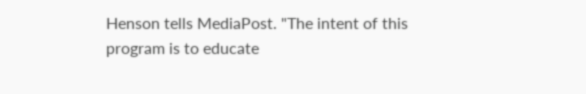Henson tells MediaPost. "The intent of this program is to educate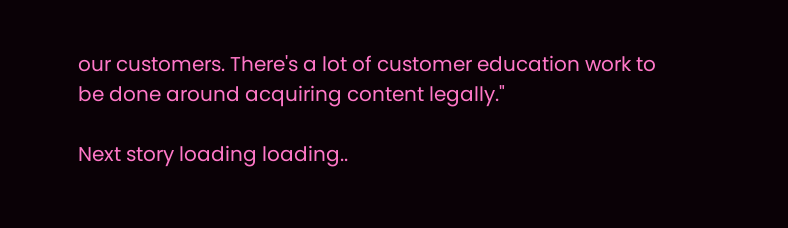our customers. There's a lot of customer education work to be done around acquiring content legally."

Next story loading loading..